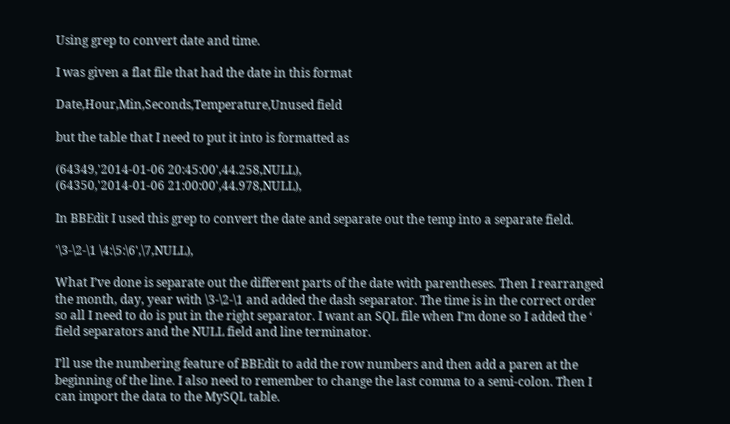Using grep to convert date and time.

I was given a flat file that had the date in this format

Date,Hour,Min,Seconds,Temperature,Unused field

but the table that I need to put it into is formatted as

(64349,'2014-01-06 20:45:00',44.258,NULL),
(64350,'2014-01-06 21:00:00',44.978,NULL),

In BBEdit I used this grep to convert the date and separate out the temp into a separate field.

'\3-\2-\1 \4:\5:\6',\7,NULL),

What I’ve done is separate out the different parts of the date with parentheses. Then I rearranged the month, day, year with \3-\2-\1 and added the dash separator. The time is in the correct order so all I need to do is put in the right separator. I want an SQL file when I’m done so I added the ‘ field separators and the NULL field and line terminator.

I’ll use the numbering feature of BBEdit to add the row numbers and then add a paren at the beginning of the line. I also need to remember to change the last comma to a semi-colon. Then I can import the data to the MySQL table.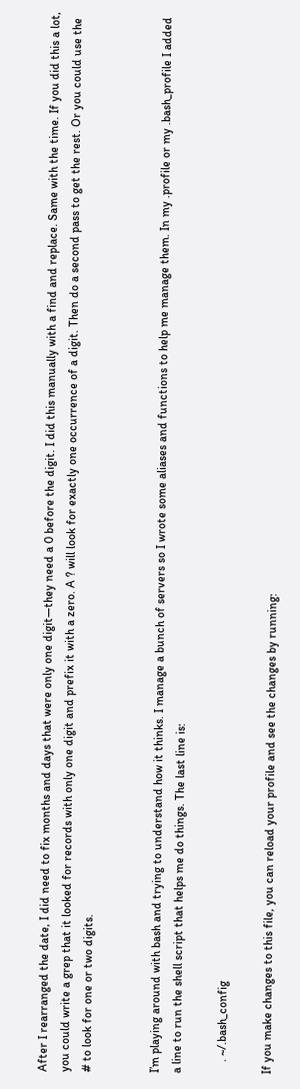After I rearranged the date, I did need to fix months and days that were only one digit—they need a 0 before the digit. I did this manually with a find and replace. Same with the time. If you did this a lot, you could write a grep that it looked for records with only one digit and prefix it with a zero. A ? will look for exactly one occurrence of a digit. Then do a second pass to get the rest. Or you could use the # to look for one or two digits.


I’m playing around with bash and trying to understand how it thinks. I manage a bunch of servers so I wrote some aliases and functions to help me manage them. In my .profile or my .bash_profile I added a line to run the shell script that helps me do things. The last line is:

    . ~/.bash_config

If you make changes to this file, you can reload your profile and see the changes by running: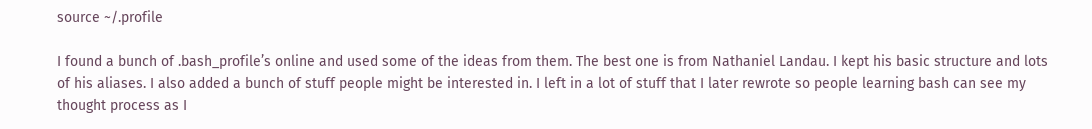source ~/.profile

I found a bunch of .bash_profile’s online and used some of the ideas from them. The best one is from Nathaniel Landau. I kept his basic structure and lots of his aliases. I also added a bunch of stuff people might be interested in. I left in a lot of stuff that I later rewrote so people learning bash can see my thought process as I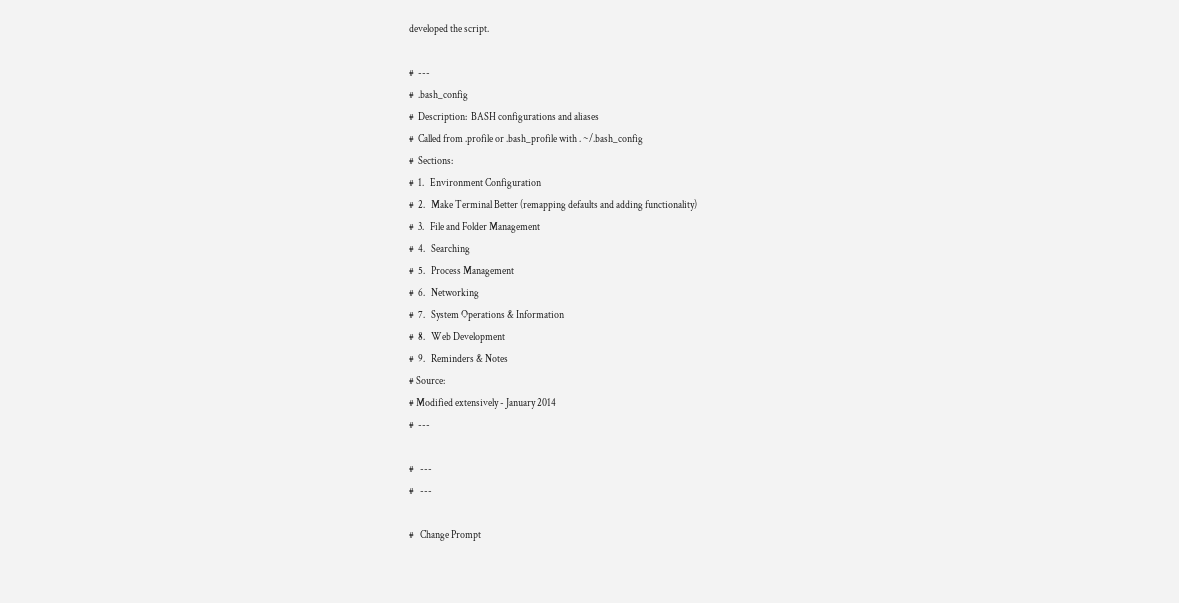developed the script.

#  ---
#  .bash_config
#  Description:  BASH configurations and aliases
#  Called from .profile or .bash_profile with . ~/.bash_config
#  Sections:
#  1.   Environment Configuration
#  2.   Make Terminal Better (remapping defaults and adding functionality)
#  3.   File and Folder Management
#  4.   Searching
#  5.   Process Management
#  6.   Networking
#  7.   System Operations & Information
#  8.   Web Development
#  9.   Reminders & Notes
# Source:
# Modified extensively - January 2014
#  ---

#   ---
#   ---

#   Change Prompt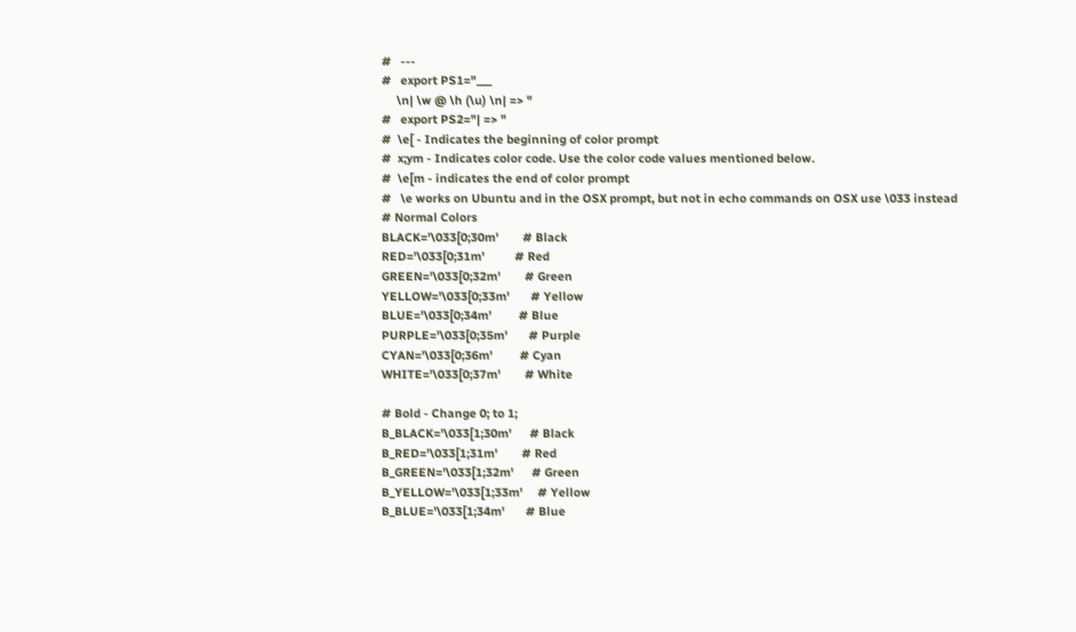#   ---
#   export PS1="___
     \n| \w @ \h (\u) \n| => "
#   export PS2="| => "
#  \e[ - Indicates the beginning of color prompt
#  x;ym - Indicates color code. Use the color code values mentioned below.
#  \e[m - indicates the end of color prompt
#   \e works on Ubuntu and in the OSX prompt, but not in echo commands on OSX use \033 instead
# Normal Colors
BLACK='\033[0;30m'        # Black
RED='\033[0;31m'          # Red
GREEN='\033[0;32m'        # Green
YELLOW='\033[0;33m'       # Yellow
BLUE='\033[0;34m'         # Blue
PURPLE='\033[0;35m'       # Purple
CYAN='\033[0;36m'         # Cyan
WHITE='\033[0;37m'        # White

# Bold - Change 0; to 1;
B_BLACK='\033[1;30m'      # Black
B_RED='\033[1;31m'        # Red
B_GREEN='\033[1;32m'      # Green
B_YELLOW='\033[1;33m'     # Yellow
B_BLUE='\033[1;34m'       # Blue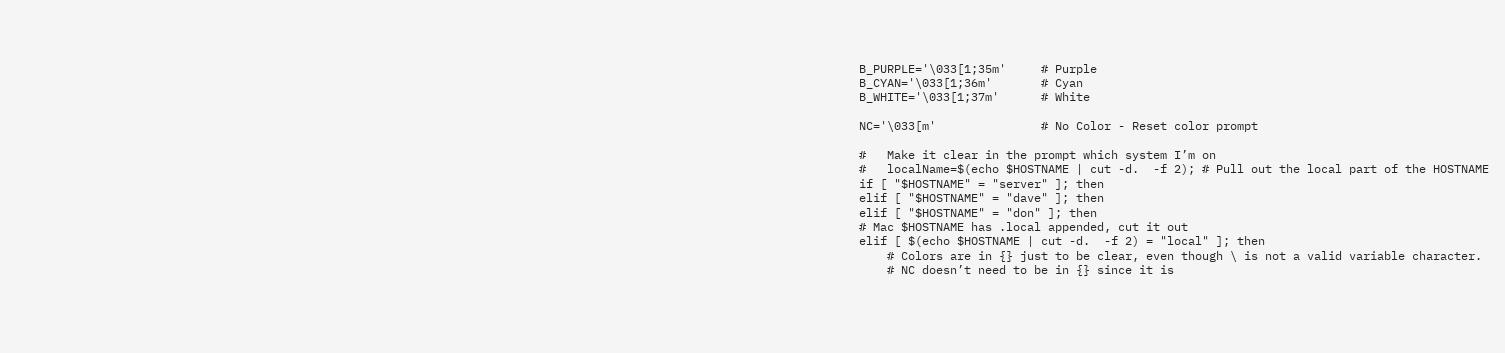B_PURPLE='\033[1;35m'     # Purple
B_CYAN='\033[1;36m'       # Cyan
B_WHITE='\033[1;37m'      # White

NC='\033[m'               # No Color - Reset color prompt

#   Make it clear in the prompt which system I’m on
#   localName=$(echo $HOSTNAME | cut -d.  -f 2); # Pull out the local part of the HOSTNAME
if [ "$HOSTNAME" = "server" ]; then
elif [ "$HOSTNAME" = "dave" ]; then
elif [ "$HOSTNAME" = "don" ]; then
# Mac $HOSTNAME has .local appended, cut it out
elif [ $(echo $HOSTNAME | cut -d.  -f 2) = "local" ]; then
    # Colors are in {} just to be clear, even though \ is not a valid variable character.
    # NC doesn’t need to be in {} since it is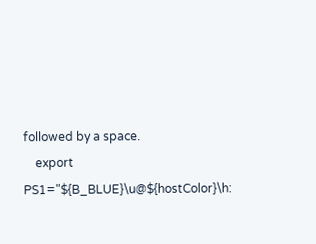followed by a space.
    export PS1="${B_BLUE}\u@${hostColor}\h: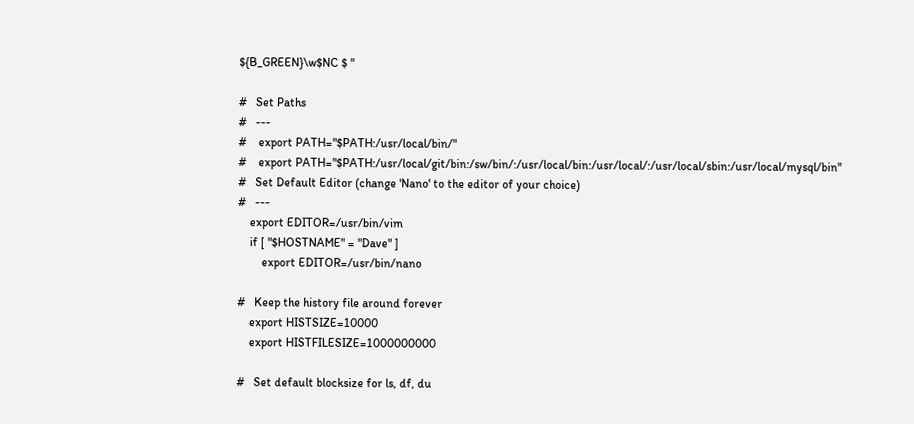${B_GREEN}\w$NC $ "

#   Set Paths
#   ---
#    export PATH="$PATH:/usr/local/bin/"
#    export PATH="$PATH:/usr/local/git/bin:/sw/bin/:/usr/local/bin:/usr/local/:/usr/local/sbin:/usr/local/mysql/bin"
#   Set Default Editor (change 'Nano' to the editor of your choice)
#   ---
    export EDITOR=/usr/bin/vim
    if [ "$HOSTNAME" = "Dave" ]
        export EDITOR=/usr/bin/nano

#   Keep the history file around forever
    export HISTSIZE=10000
    export HISTFILESIZE=1000000000

#   Set default blocksize for ls, df, du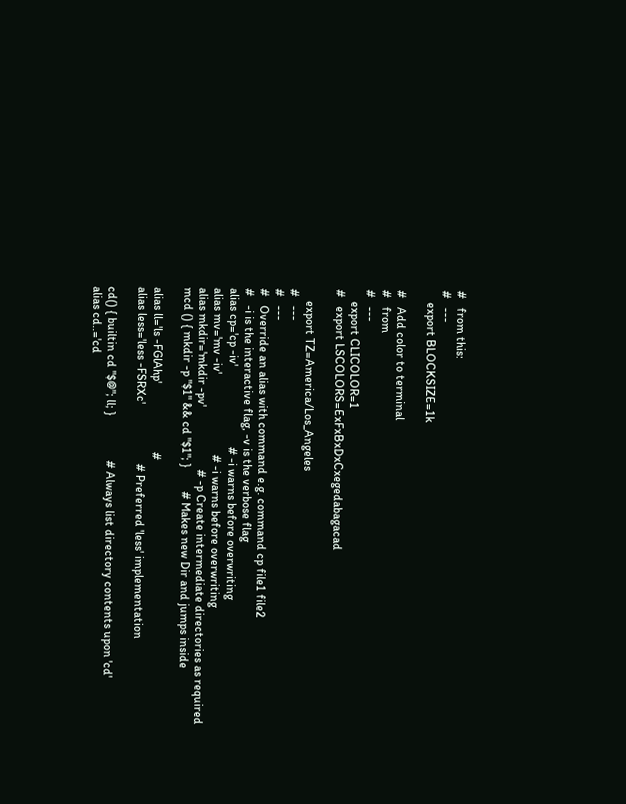#   from this:
#   ---
    export BLOCKSIZE=1k

#   Add color to terminal
#   from
#   ---
    export CLICOLOR=1
#   export LSCOLORS=ExFxBxDxCxegedabagacad

    export TZ=America/Los_Angeles
#   ---
#   ---
#   Override an alias with command e.g. command cp file1 file2
#   -i is the interactive flag, -v is the verbose flag
alias cp='cp -iv'                           # -i warns before overwriting
alias mv='mv -iv'                           # -i warns before overwriting
alias mkdir='mkdir -pv'                     # -p Create intermediate directories as required
mcd () { mkdir -p "$1" && cd "$1"; }        # Makes new Dir and jumps inside

alias ll='ls -FGlAhp'                       #
alias less='less -FSRXc'                    # Preferred 'less' implementation

cd() { builtin cd "$@"; ll; }               # Always list directory contents upon 'cd'
alias cd..='cd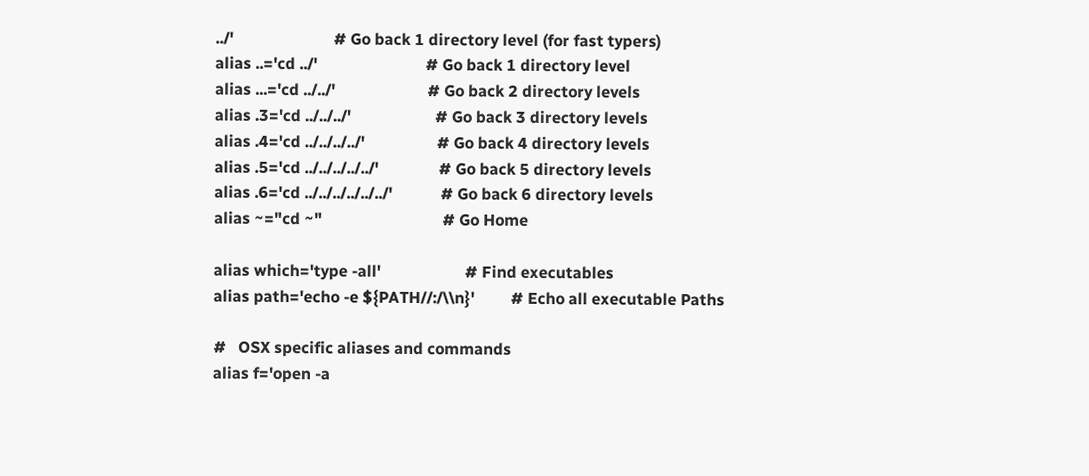../'                         # Go back 1 directory level (for fast typers)
alias ..='cd ../'                           # Go back 1 directory level
alias ...='cd ../../'                       # Go back 2 directory levels
alias .3='cd ../../../'                     # Go back 3 directory levels
alias .4='cd ../../../../'                  # Go back 4 directory levels
alias .5='cd ../../../../../'               # Go back 5 directory levels
alias .6='cd ../../../../../../'            # Go back 6 directory levels
alias ~="cd ~"                              # Go Home

alias which='type -all'                     # Find executables
alias path='echo -e ${PATH//:/\\n}'         # Echo all executable Paths

#   OSX specific aliases and commands
alias f='open -a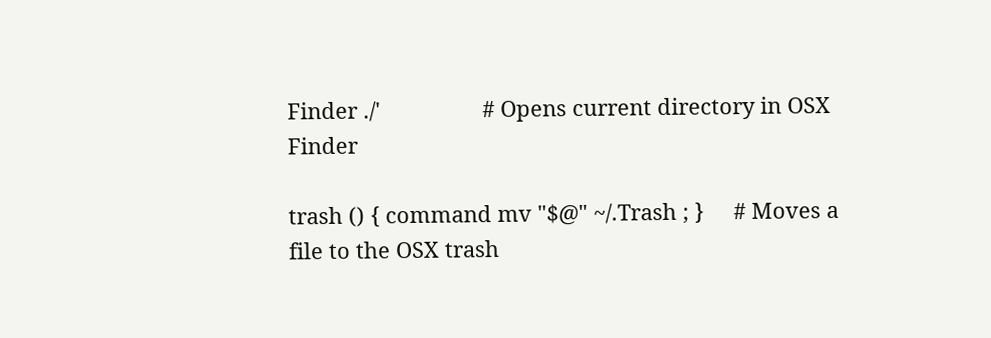Finder ./'                 # Opens current directory in OSX Finder

trash () { command mv "$@" ~/.Trash ; }     # Moves a file to the OSX trash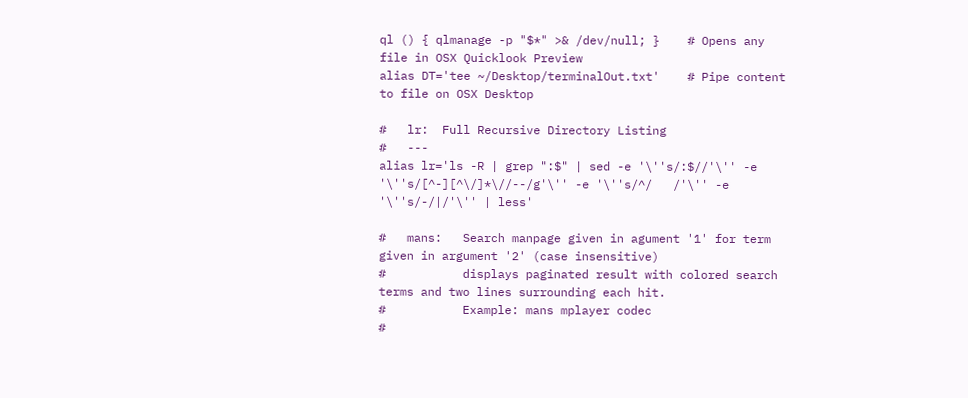ql () { qlmanage -p "$*" >& /dev/null; }    # Opens any file in OSX Quicklook Preview
alias DT='tee ~/Desktop/terminalOut.txt'    # Pipe content to file on OSX Desktop

#   lr:  Full Recursive Directory Listing
#   ---
alias lr='ls -R | grep ":$" | sed -e '\''s/:$//'\'' -e '\''s/[^-][^\/]*\//--/g'\'' -e '\''s/^/   /'\'' -e '\''s/-/|/'\'' | less'

#   mans:   Search manpage given in agument '1' for term given in argument '2' (case insensitive)
#           displays paginated result with colored search terms and two lines surrounding each hit.
#           Example: mans mplayer codec
#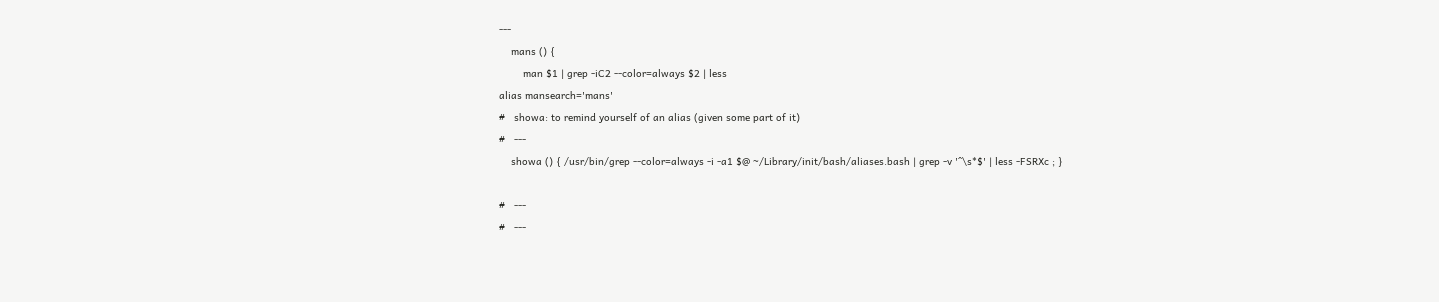---
    mans () {
        man $1 | grep -iC2 --color=always $2 | less
alias mansearch='mans'
#   showa: to remind yourself of an alias (given some part of it)
#   ---
    showa () { /usr/bin/grep --color=always -i -a1 $@ ~/Library/init/bash/aliases.bash | grep -v '^\s*$' | less -FSRXc ; }

#   ---
#   ---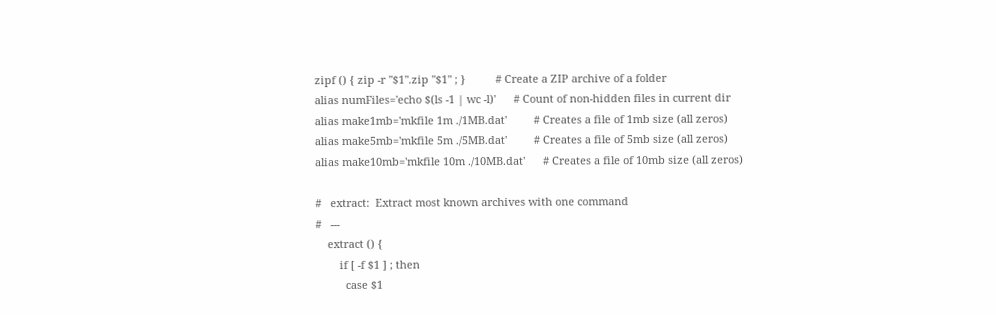zipf () { zip -r "$1".zip "$1" ; }          # Create a ZIP archive of a folder
alias numFiles='echo $(ls -1 | wc -l)'      # Count of non-hidden files in current dir
alias make1mb='mkfile 1m ./1MB.dat'         # Creates a file of 1mb size (all zeros)
alias make5mb='mkfile 5m ./5MB.dat'         # Creates a file of 5mb size (all zeros)
alias make10mb='mkfile 10m ./10MB.dat'      # Creates a file of 10mb size (all zeros)

#   extract:  Extract most known archives with one command
#   ---
    extract () {
        if [ -f $1 ] ; then
          case $1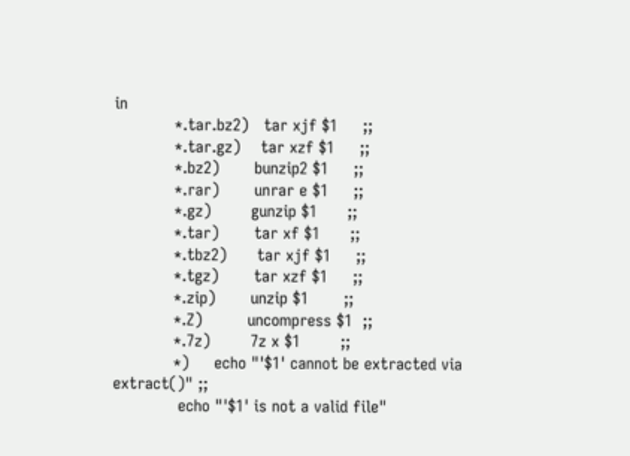in
            *.tar.bz2)   tar xjf $1     ;;
            *.tar.gz)    tar xzf $1     ;;
            *.bz2)       bunzip2 $1     ;;
            *.rar)       unrar e $1     ;;
            *.gz)        gunzip $1      ;;
            *.tar)       tar xf $1      ;;
            *.tbz2)      tar xjf $1     ;;
            *.tgz)       tar xzf $1     ;;
            *.zip)       unzip $1       ;;
            *.Z)         uncompress $1  ;;
            *.7z)        7z x $1        ;;
            *)     echo "'$1' cannot be extracted via extract()" ;;
             echo "'$1' is not a valid file"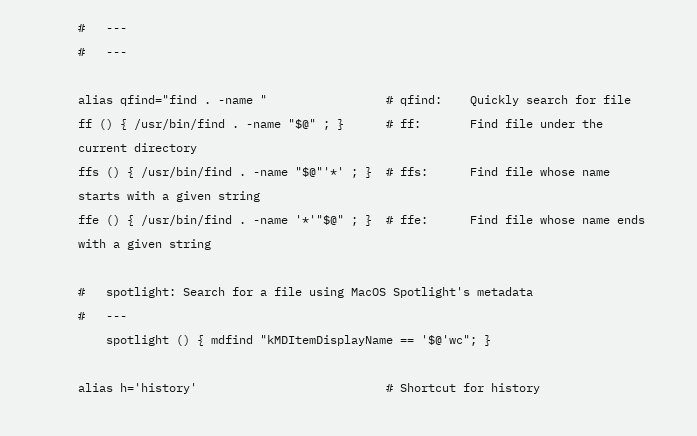#   ---
#   ---

alias qfind="find . -name "                 # qfind:    Quickly search for file
ff () { /usr/bin/find . -name "$@" ; }      # ff:       Find file under the current directory
ffs () { /usr/bin/find . -name "$@"'*' ; }  # ffs:      Find file whose name starts with a given string
ffe () { /usr/bin/find . -name '*'"$@" ; }  # ffe:      Find file whose name ends with a given string

#   spotlight: Search for a file using MacOS Spotlight's metadata
#   ---
    spotlight () { mdfind "kMDItemDisplayName == '$@'wc"; }

alias h='history'                           # Shortcut for history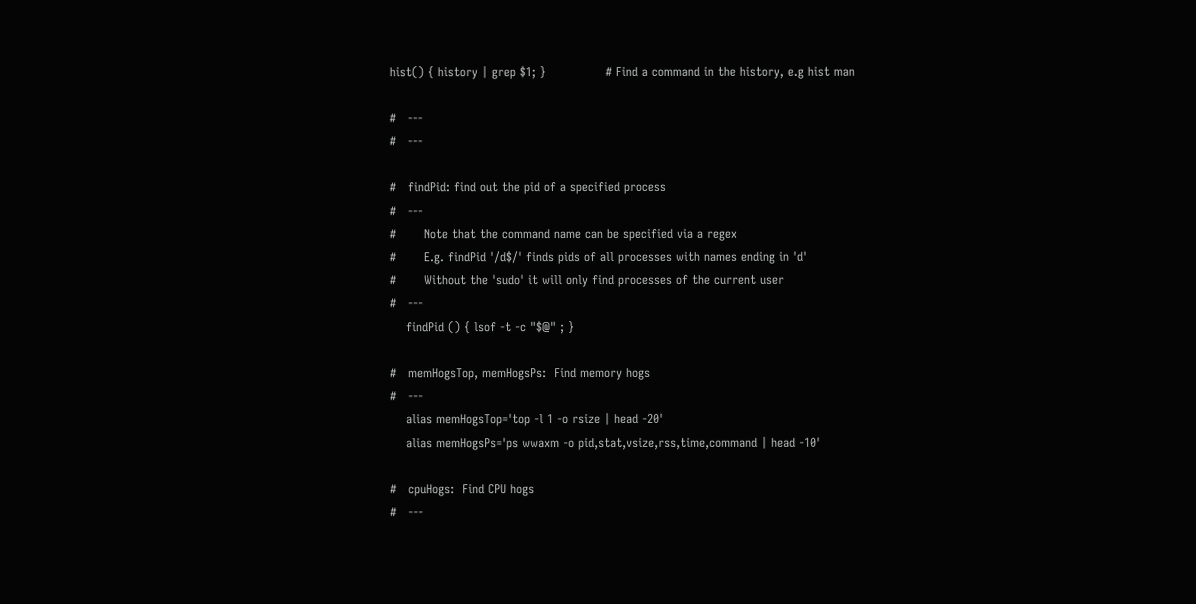hist() { history | grep $1; }               # Find a command in the history, e.g hist man

#   ---
#   ---

#   findPid: find out the pid of a specified process
#   ---
#       Note that the command name can be specified via a regex
#       E.g. findPid '/d$/' finds pids of all processes with names ending in 'd'
#       Without the 'sudo' it will only find processes of the current user
#   ---
    findPid () { lsof -t -c "$@" ; }

#   memHogsTop, memHogsPs:  Find memory hogs
#   ---
    alias memHogsTop='top -l 1 -o rsize | head -20'
    alias memHogsPs='ps wwaxm -o pid,stat,vsize,rss,time,command | head -10'

#   cpuHogs:  Find CPU hogs
#   ---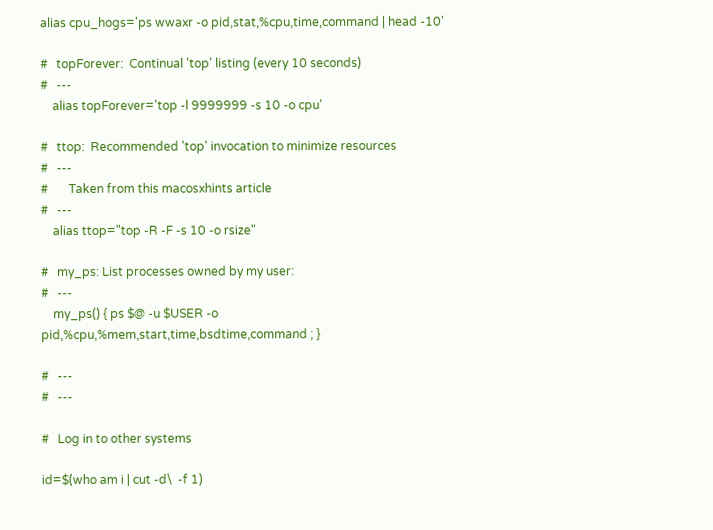alias cpu_hogs='ps wwaxr -o pid,stat,%cpu,time,command | head -10'

#   topForever:  Continual 'top' listing (every 10 seconds)
#   ---
    alias topForever='top -l 9999999 -s 10 -o cpu'

#   ttop:  Recommended 'top' invocation to minimize resources
#   ---
#       Taken from this macosxhints article
#   ---
    alias ttop="top -R -F -s 10 -o rsize"

#   my_ps: List processes owned by my user:
#   ---
    my_ps() { ps $@ -u $USER -o pid,%cpu,%mem,start,time,bsdtime,command ; }

#   ---
#   ---

#   Log in to other systems

id=$(who am i | cut -d\  -f 1)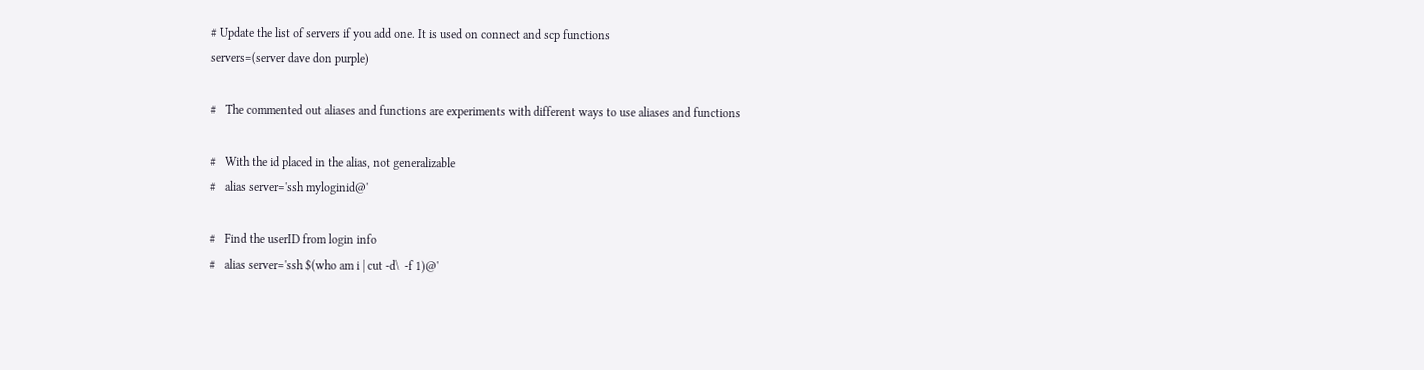# Update the list of servers if you add one. It is used on connect and scp functions
servers=(server dave don purple)

#   The commented out aliases and functions are experiments with different ways to use aliases and functions

#   With the id placed in the alias, not generalizable
#   alias server='ssh myloginid@'

#   Find the userID from login info
#   alias server='ssh $(who am i | cut -d\  -f 1)@'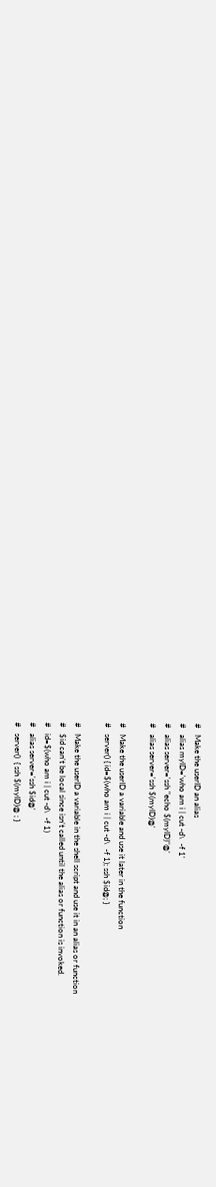#   Make the userID an alias
#   alias myID='who am i | cut -d\  -f 1'
#   alias server='ssh "echo $(myID)"@'
#   alias server='ssh $(myID)@'

#   Make the userID a variable and use it later in the function
#   server() { id=$(who am i | cut -d\  -f 1); ssh $id@; }

#   Make the userID a variable in the shell script and use it in an alias or function
#   $id can’t be local since isn’t called until the alias or function is invoked.
#   id=$(who am i | cut -d\  -f 1)
#   alias server='ssh $id@'
#   server()  { ssh $(myID)@ ; }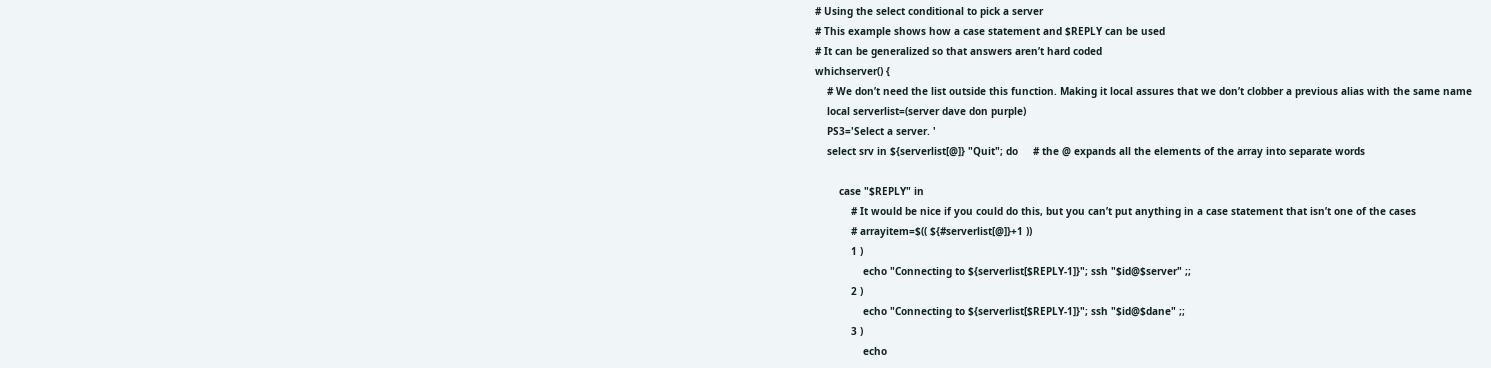# Using the select conditional to pick a server
# This example shows how a case statement and $REPLY can be used
# It can be generalized so that answers aren’t hard coded
whichserver() {
    # We don’t need the list outside this function. Making it local assures that we don’t clobber a previous alias with the same name
    local serverlist=(server dave don purple)
    PS3='Select a server. '
    select srv in ${serverlist[@]} "Quit"; do     # the @ expands all the elements of the array into separate words

        case "$REPLY" in
            # It would be nice if you could do this, but you can’t put anything in a case statement that isn’t one of the cases
            # arrayitem=$(( ${#serverlist[@]}+1 ))
            1 )
                echo "Connecting to ${serverlist[$REPLY-1]}"; ssh "$id@$server" ;;
            2 )
                echo "Connecting to ${serverlist[$REPLY-1]}"; ssh "$id@$dane" ;;
            3 )
                echo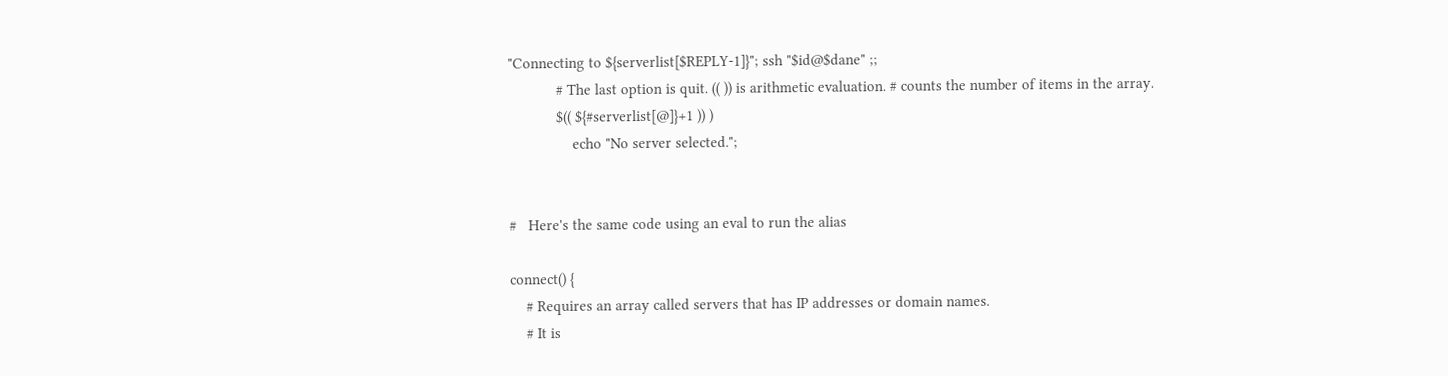"Connecting to ${serverlist[$REPLY-1]}"; ssh "$id@$dane" ;;
            # The last option is quit. (( )) is arithmetic evaluation. # counts the number of items in the array.
            $(( ${#serverlist[@]}+1 )) )
                echo "No server selected.";


#   Here's the same code using an eval to run the alias

connect() {
    # Requires an array called servers that has IP addresses or domain names.
    # It is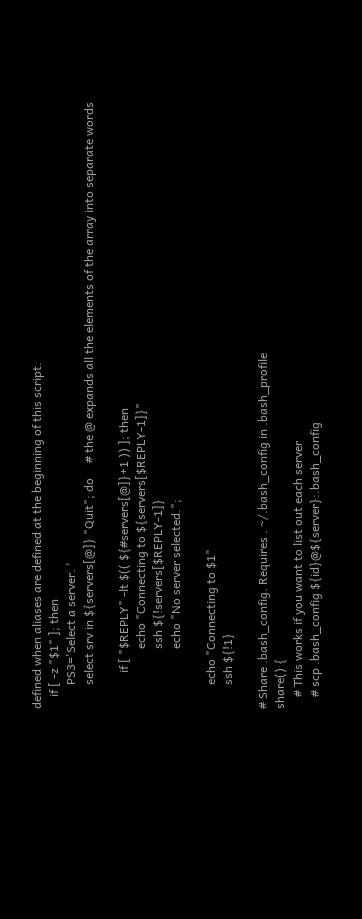defined when aliases are defined at the beginning of this script.
    if [ -z "$1" ]; then
        PS3='Select a server. '
        select srv in ${servers[@]} "Quit"; do     # the @ expands all the elements of the array into separate words

            if [ "$REPLY" -lt $(( ${#servers[@]}+1 )) ]; then
                    echo "Connecting to ${servers[$REPLY-1]}"
                    ssh ${!servers[$REPLY-1]}
                    echo "No server selected.";

        echo "Connecting to $1"
        ssh ${!1}

# Share .bash_config. Requires . ~/.bash_config in .bash_profile
share() {
    # This works if you want to list out each server
    # scp .bash_config ${id}@${server}:.bash_config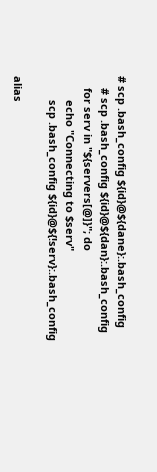# scp .bash_config ${id}@${dane}:.bash_config
    # scp .bash_config ${id}@${dan}:.bash_config
    for serv in "${servers[@]}"; do
        echo "Connecting to $serv"
        scp .bash_config ${id}@${!serv}:.bash_config

alias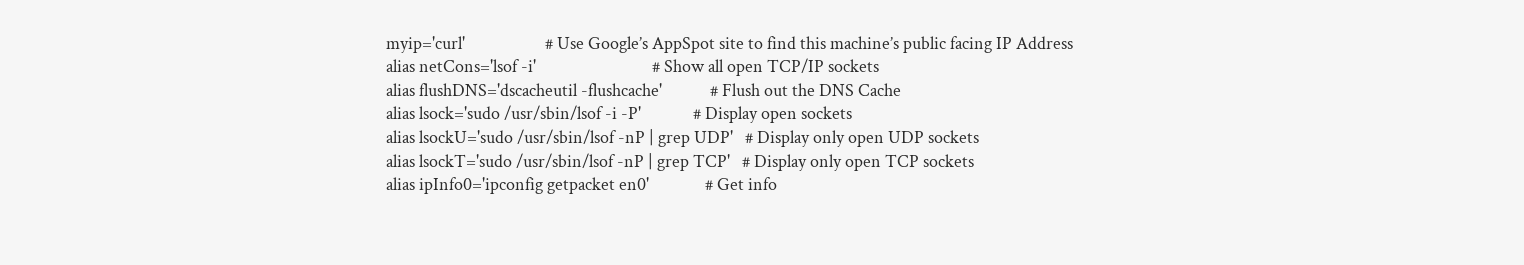myip='curl'                    # Use Google’s AppSpot site to find this machine’s public facing IP Address
alias netCons='lsof -i'                             # Show all open TCP/IP sockets
alias flushDNS='dscacheutil -flushcache'            # Flush out the DNS Cache
alias lsock='sudo /usr/sbin/lsof -i -P'             # Display open sockets
alias lsockU='sudo /usr/sbin/lsof -nP | grep UDP'   # Display only open UDP sockets
alias lsockT='sudo /usr/sbin/lsof -nP | grep TCP'   # Display only open TCP sockets
alias ipInfo0='ipconfig getpacket en0'              # Get info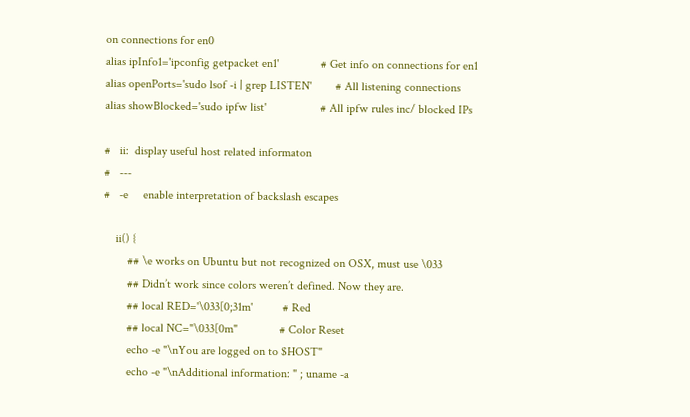on connections for en0
alias ipInfo1='ipconfig getpacket en1'              # Get info on connections for en1
alias openPorts='sudo lsof -i | grep LISTEN'        # All listening connections
alias showBlocked='sudo ipfw list'                  # All ipfw rules inc/ blocked IPs

#   ii:  display useful host related informaton
#   ---
#   -e     enable interpretation of backslash escapes

    ii() {
        ## \e works on Ubuntu but not recognized on OSX, must use \033
        ## Didn’t work since colors weren’t defined. Now they are.
        ## local RED='\033[0;31m'          # Red
        ## local NC="\033[0m"              # Color Reset
        echo -e "\nYou are logged on to $HOST"
        echo -e "\nAdditional information: " ; uname -a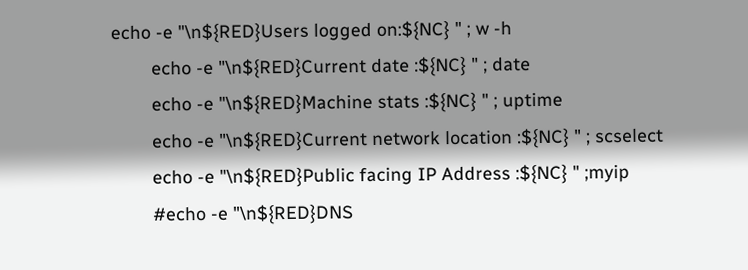echo -e "\n${RED}Users logged on:${NC} " ; w -h
        echo -e "\n${RED}Current date :${NC} " ; date
        echo -e "\n${RED}Machine stats :${NC} " ; uptime
        echo -e "\n${RED}Current network location :${NC} " ; scselect
        echo -e "\n${RED}Public facing IP Address :${NC} " ;myip
        #echo -e "\n${RED}DNS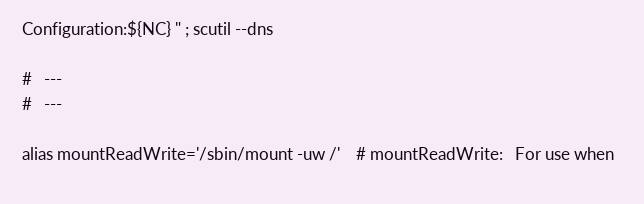Configuration:${NC} " ; scutil --dns

#   ---
#   ---

alias mountReadWrite='/sbin/mount -uw /'    # mountReadWrite:   For use when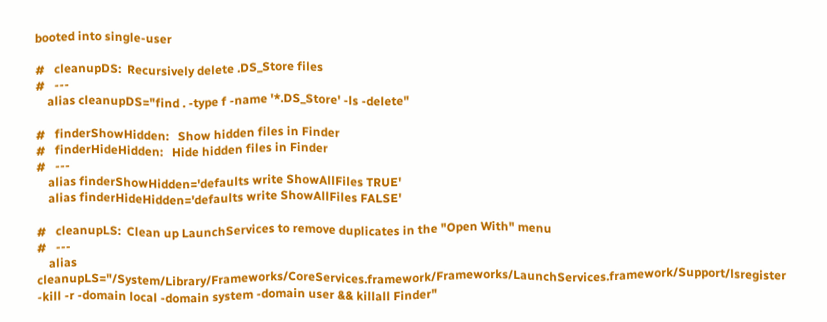booted into single-user

#   cleanupDS:  Recursively delete .DS_Store files
#   ---
    alias cleanupDS="find . -type f -name '*.DS_Store' -ls -delete"

#   finderShowHidden:   Show hidden files in Finder
#   finderHideHidden:   Hide hidden files in Finder
#   ---
    alias finderShowHidden='defaults write ShowAllFiles TRUE'
    alias finderHideHidden='defaults write ShowAllFiles FALSE'

#   cleanupLS:  Clean up LaunchServices to remove duplicates in the "Open With" menu
#   ---
    alias cleanupLS="/System/Library/Frameworks/CoreServices.framework/Frameworks/LaunchServices.framework/Support/lsregister -kill -r -domain local -domain system -domain user && killall Finder"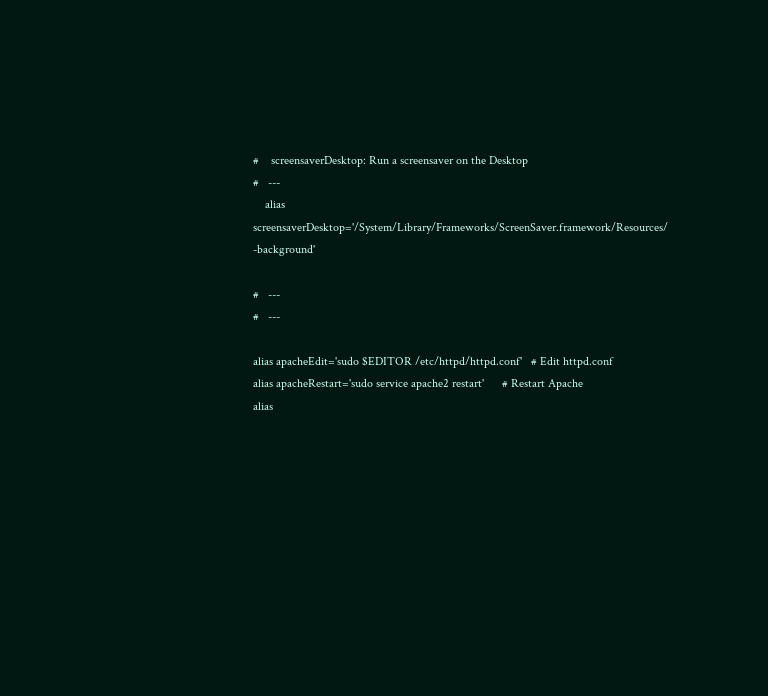#    screensaverDesktop: Run a screensaver on the Desktop
#   ---
    alias screensaverDesktop='/System/Library/Frameworks/ScreenSaver.framework/Resources/ -background'

#   ---
#   ---

alias apacheEdit='sudo $EDITOR /etc/httpd/httpd.conf'   # Edit httpd.conf
alias apacheRestart='sudo service apache2 restart'      # Restart Apache
alias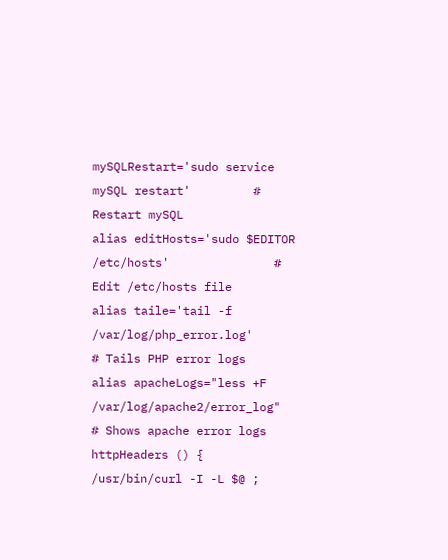mySQLRestart='sudo service mySQL restart'         # Restart mySQL
alias editHosts='sudo $EDITOR /etc/hosts'               # Edit /etc/hosts file
alias taile='tail -f /var/log/php_error.log'            # Tails PHP error logs
alias apacheLogs="less +F /var/log/apache2/error_log"   # Shows apache error logs
httpHeaders () { /usr/bin/curl -I -L $@ ;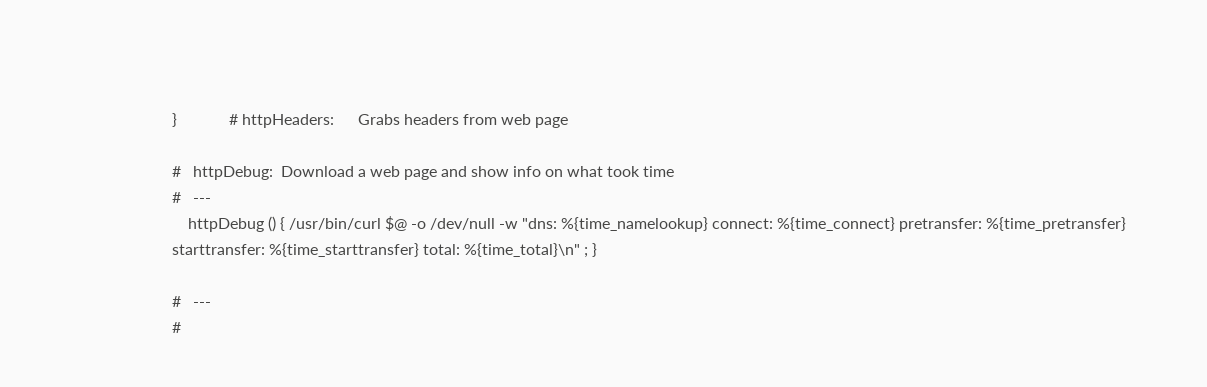}             # httpHeaders:      Grabs headers from web page

#   httpDebug:  Download a web page and show info on what took time
#   ---
    httpDebug () { /usr/bin/curl $@ -o /dev/null -w "dns: %{time_namelookup} connect: %{time_connect} pretransfer: %{time_pretransfer} starttransfer: %{time_starttransfer} total: %{time_total}\n" ; }

#   ---
#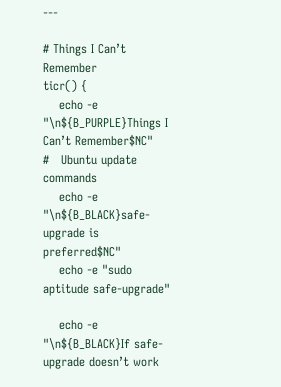---

# Things I Can’t Remember
ticr() {
    echo -e "\n${B_PURPLE}Things I Can’t Remember$NC"
#   Ubuntu update commands
    echo -e "\n${B_BLACK}safe-upgrade is preferred$NC"
    echo -e "sudo aptitude safe-upgrade"

    echo -e "\n${B_BLACK}If safe-upgrade doesn’t work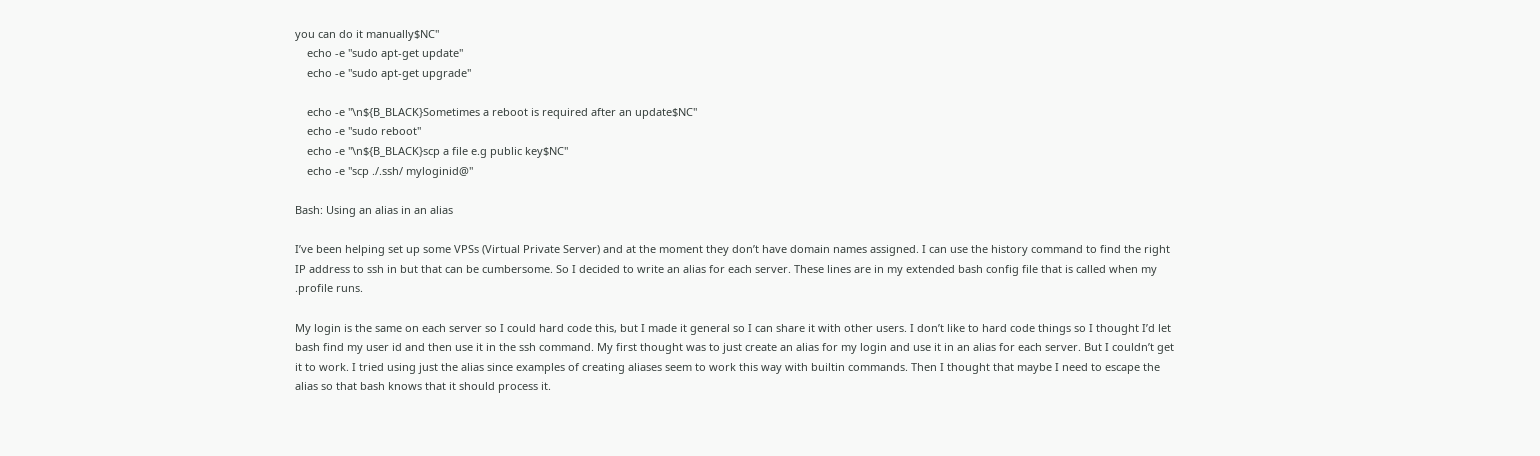you can do it manually$NC"
    echo -e "sudo apt-get update"
    echo -e "sudo apt-get upgrade"

    echo -e "\n${B_BLACK}Sometimes a reboot is required after an update$NC"
    echo -e "sudo reboot"
    echo -e "\n${B_BLACK}scp a file e.g public key$NC"
    echo -e "scp ./.ssh/ myloginid@"

Bash: Using an alias in an alias

I’ve been helping set up some VPSs (Virtual Private Server) and at the moment they don’t have domain names assigned. I can use the history command to find the right IP address to ssh in but that can be cumbersome. So I decided to write an alias for each server. These lines are in my extended bash config file that is called when my .profile runs.

My login is the same on each server so I could hard code this, but I made it general so I can share it with other users. I don’t like to hard code things so I thought I’d let bash find my user id and then use it in the ssh command. My first thought was to just create an alias for my login and use it in an alias for each server. But I couldn’t get it to work. I tried using just the alias since examples of creating aliases seem to work this way with builtin commands. Then I thought that maybe I need to escape the alias so that bash knows that it should process it.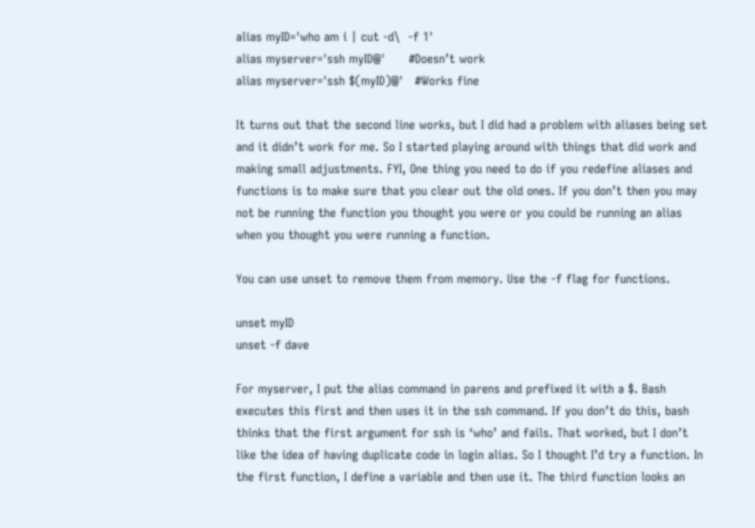alias myID='who am i | cut -d\  -f 1'
alias myserver='ssh myID@'      #Doesn’t work
alias myserver='ssh $(myID)@'   #Works fine

It turns out that the second line works, but I did had a problem with aliases being set and it didn’t work for me. So I started playing around with things that did work and making small adjustments. FYI, One thing you need to do if you redefine aliases and functions is to make sure that you clear out the old ones. If you don’t then you may not be running the function you thought you were or you could be running an alias when you thought you were running a function.

You can use unset to remove them from memory. Use the -f flag for functions.

unset myID
unset -f dave

For myserver, I put the alias command in parens and prefixed it with a $. Bash executes this first and then uses it in the ssh command. If you don’t do this, bash thinks that the first argument for ssh is ‘who’ and fails. That worked, but I don’t like the idea of having duplicate code in login alias. So I thought I’d try a function. In the first function, I define a variable and then use it. The third function looks an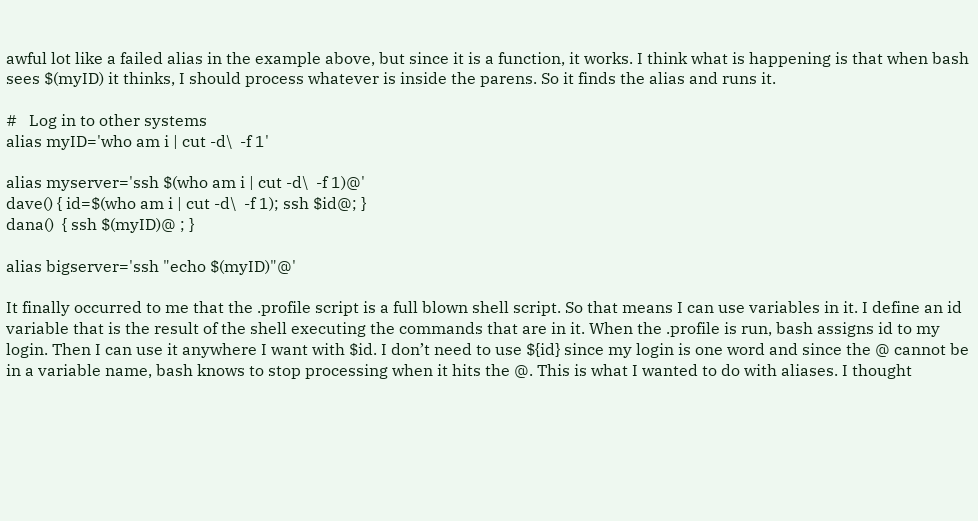awful lot like a failed alias in the example above, but since it is a function, it works. I think what is happening is that when bash sees $(myID) it thinks, I should process whatever is inside the parens. So it finds the alias and runs it.

#   Log in to other systems
alias myID='who am i | cut -d\  -f 1'

alias myserver='ssh $(who am i | cut -d\  -f 1)@'
dave() { id=$(who am i | cut -d\  -f 1); ssh $id@; }
dana()  { ssh $(myID)@ ; }

alias bigserver='ssh "echo $(myID)"@'

It finally occurred to me that the .profile script is a full blown shell script. So that means I can use variables in it. I define an id variable that is the result of the shell executing the commands that are in it. When the .profile is run, bash assigns id to my login. Then I can use it anywhere I want with $id. I don’t need to use ${id} since my login is one word and since the @ cannot be in a variable name, bash knows to stop processing when it hits the @. This is what I wanted to do with aliases. I thought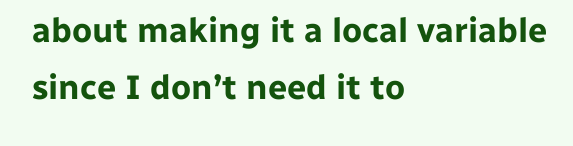about making it a local variable since I don’t need it to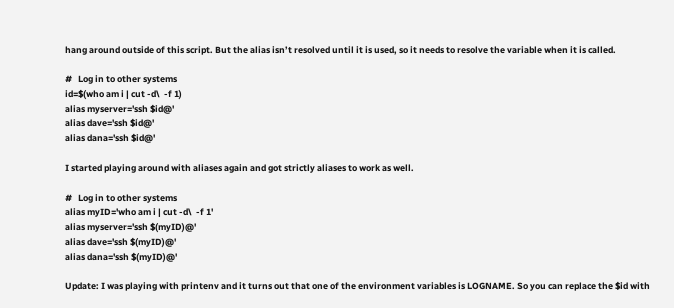hang around outside of this script. But the alias isn’t resolved until it is used, so it needs to resolve the variable when it is called.

#   Log in to other systems
id=$(who am i | cut -d\  -f 1)
alias myserver='ssh $id@'
alias dave='ssh $id@'
alias dana='ssh $id@'

I started playing around with aliases again and got strictly aliases to work as well.

#   Log in to other systems
alias myID='who am i | cut -d\  -f 1'
alias myserver='ssh $(myID)@'
alias dave='ssh $(myID)@'
alias dana='ssh $(myID)@'

Update: I was playing with printenv and it turns out that one of the environment variables is LOGNAME. So you can replace the $id with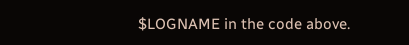$LOGNAME in the code above.